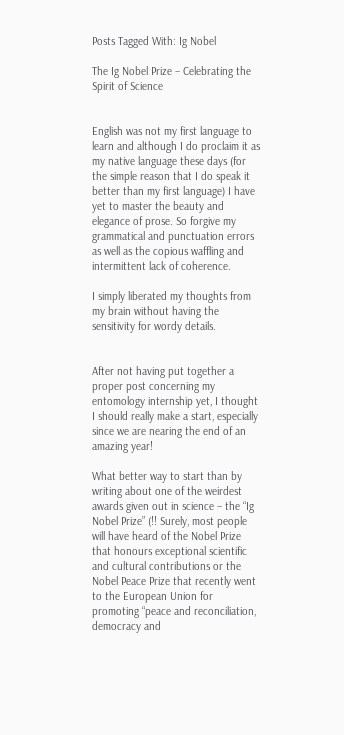Posts Tagged With: Ig Nobel

The Ig Nobel Prize – Celebrating the Spirit of Science


English was not my first language to learn and although I do proclaim it as my native language these days (for the simple reason that I do speak it better than my first language) I have yet to master the beauty and elegance of prose. So forgive my grammatical and punctuation errors as well as the copious waffling and intermittent lack of coherence.

I simply liberated my thoughts from my brain without having the sensitivity for wordy details.


After not having put together a proper post concerning my entomology internship yet, I thought I should really make a start, especially since we are nearing the end of an amazing year!

What better way to start than by writing about one of the weirdest awards given out in science – the “Ig Nobel Prize” (!! Surely, most people will have heard of the Nobel Prize that honours exceptional scientific and cultural contributions or the Nobel Peace Prize that recently went to the European Union for promoting “peace and reconciliation, democracy and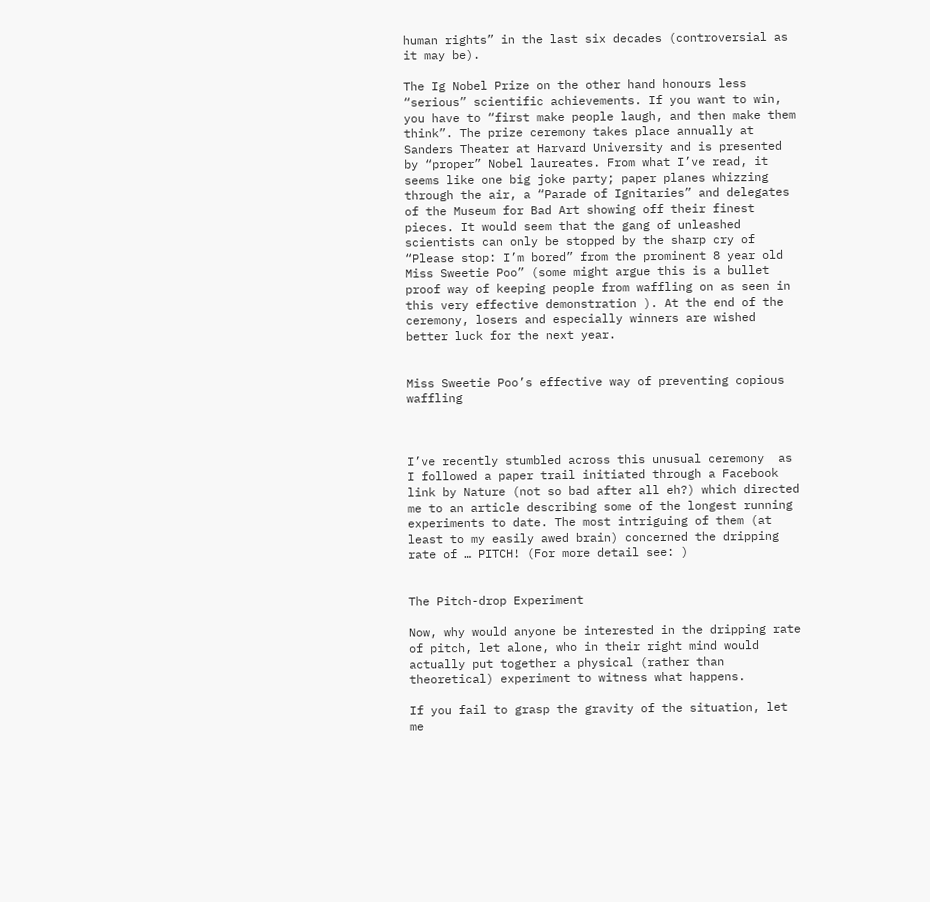human rights” in the last six decades (controversial as it may be).

The Ig Nobel Prize on the other hand honours less “serious” scientific achievements. If you want to win, you have to “first make people laugh, and then make them think”. The prize ceremony takes place annually at Sanders Theater at Harvard University and is presented by “proper” Nobel laureates. From what I’ve read, it seems like one big joke party; paper planes whizzing through the air, a “Parade of Ignitaries” and delegates of the Museum for Bad Art showing off their finest pieces. It would seem that the gang of unleashed scientists can only be stopped by the sharp cry of “Please stop: I’m bored” from the prominent 8 year old Miss Sweetie Poo” (some might argue this is a bullet proof way of keeping people from waffling on as seen in this very effective demonstration ). At the end of the ceremony, losers and especially winners are wished better luck for the next year.


Miss Sweetie Poo’s effective way of preventing copious waffling



I’ve recently stumbled across this unusual ceremony  as I followed a paper trail initiated through a Facebook link by Nature (not so bad after all eh?) which directed me to an article describing some of the longest running experiments to date. The most intriguing of them (at least to my easily awed brain) concerned the dripping rate of … PITCH! (For more detail see: )


The Pitch-drop Experiment

Now, why would anyone be interested in the dripping rate of pitch, let alone, who in their right mind would actually put together a physical (rather than theoretical) experiment to witness what happens.

If you fail to grasp the gravity of the situation, let me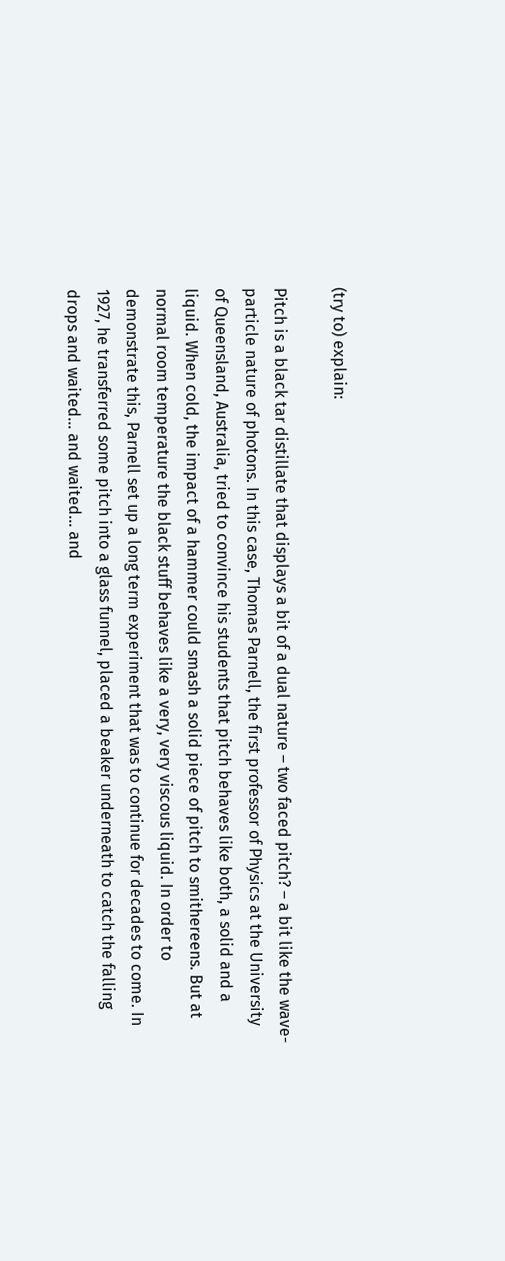(try to) explain:

Pitch is a black tar distillate that displays a bit of a dual nature – two faced pitch? – a bit like the wave-particle nature of photons. In this case, Thomas Parnell, the first professor of Physics at the University of Queensland, Australia, tried to convince his students that pitch behaves like both, a solid and a liquid. When cold, the impact of a hammer could smash a solid piece of pitch to smithereens. But at normal room temperature the black stuff behaves like a very, very viscous liquid. In order to demonstrate this, Parnell set up a long term experiment that was to continue for decades to come. In 1927, he transferred some pitch into a glass funnel, placed a beaker underneath to catch the falling drops and waited… and waited… and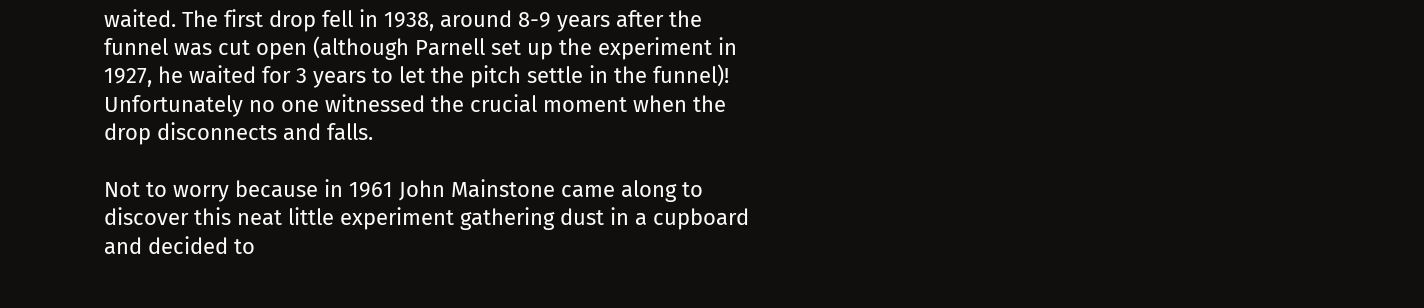waited. The first drop fell in 1938, around 8-9 years after the funnel was cut open (although Parnell set up the experiment in 1927, he waited for 3 years to let the pitch settle in the funnel)! Unfortunately no one witnessed the crucial moment when the drop disconnects and falls.

Not to worry because in 1961 John Mainstone came along to discover this neat little experiment gathering dust in a cupboard and decided to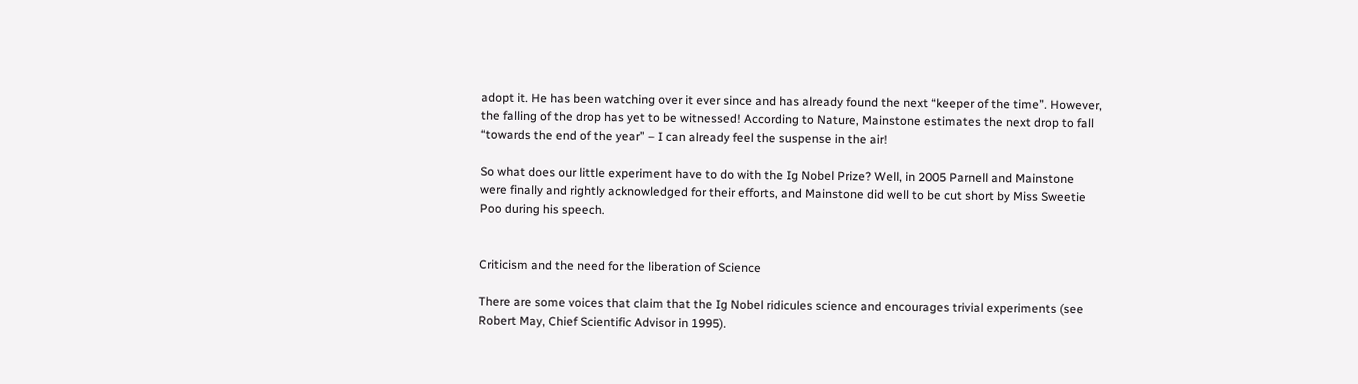adopt it. He has been watching over it ever since and has already found the next “keeper of the time”. However, the falling of the drop has yet to be witnessed! According to Nature, Mainstone estimates the next drop to fall “towards the end of the year” – I can already feel the suspense in the air!

So what does our little experiment have to do with the Ig Nobel Prize? Well, in 2005 Parnell and Mainstone were finally and rightly acknowledged for their efforts, and Mainstone did well to be cut short by Miss Sweetie Poo during his speech.


Criticism and the need for the liberation of Science

There are some voices that claim that the Ig Nobel ridicules science and encourages trivial experiments (see Robert May, Chief Scientific Advisor in 1995).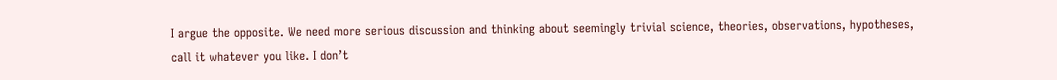I argue the opposite. We need more serious discussion and thinking about seemingly trivial science, theories, observations, hypotheses, call it whatever you like. I don’t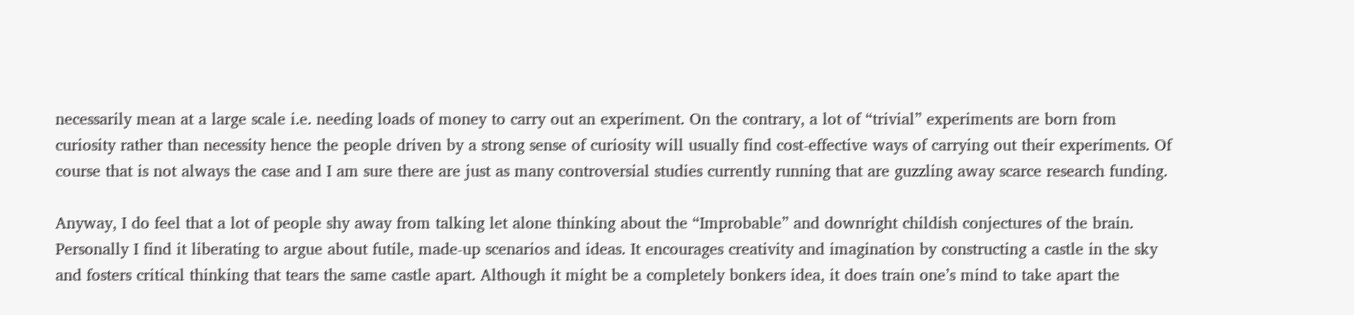necessarily mean at a large scale i.e. needing loads of money to carry out an experiment. On the contrary, a lot of “trivial” experiments are born from curiosity rather than necessity hence the people driven by a strong sense of curiosity will usually find cost-effective ways of carrying out their experiments. Of course that is not always the case and I am sure there are just as many controversial studies currently running that are guzzling away scarce research funding.

Anyway, I do feel that a lot of people shy away from talking let alone thinking about the “Improbable” and downright childish conjectures of the brain. Personally I find it liberating to argue about futile, made-up scenarios and ideas. It encourages creativity and imagination by constructing a castle in the sky and fosters critical thinking that tears the same castle apart. Although it might be a completely bonkers idea, it does train one’s mind to take apart the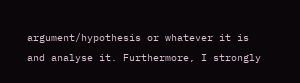argument/hypothesis or whatever it is and analyse it. Furthermore, I strongly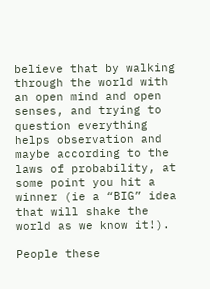believe that by walking through the world with an open mind and open senses, and trying to question everything helps observation and maybe according to the laws of probability, at some point you hit a winner (ie a “BIG” idea that will shake the world as we know it!).

People these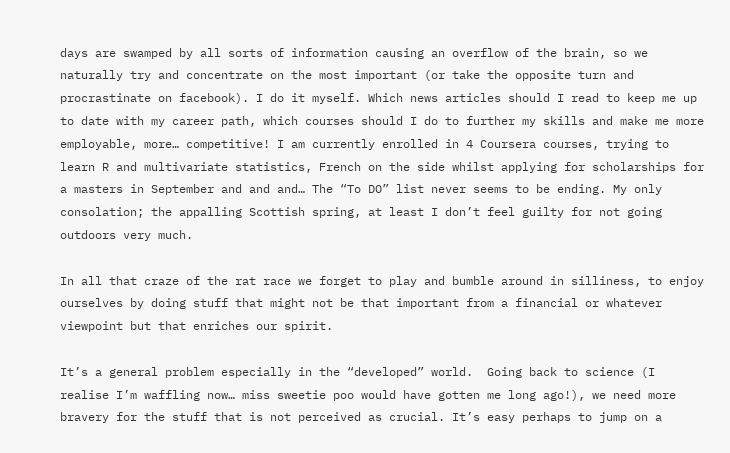days are swamped by all sorts of information causing an overflow of the brain, so we naturally try and concentrate on the most important (or take the opposite turn and procrastinate on facebook). I do it myself. Which news articles should I read to keep me up to date with my career path, which courses should I do to further my skills and make me more employable, more… competitive! I am currently enrolled in 4 Coursera courses, trying to learn R and multivariate statistics, French on the side whilst applying for scholarships for a masters in September and and and… The “To DO” list never seems to be ending. My only consolation; the appalling Scottish spring, at least I don’t feel guilty for not going outdoors very much.

In all that craze of the rat race we forget to play and bumble around in silliness, to enjoy ourselves by doing stuff that might not be that important from a financial or whatever viewpoint but that enriches our spirit.

It’s a general problem especially in the “developed” world.  Going back to science (I realise I’m waffling now… miss sweetie poo would have gotten me long ago!), we need more bravery for the stuff that is not perceived as crucial. It’s easy perhaps to jump on a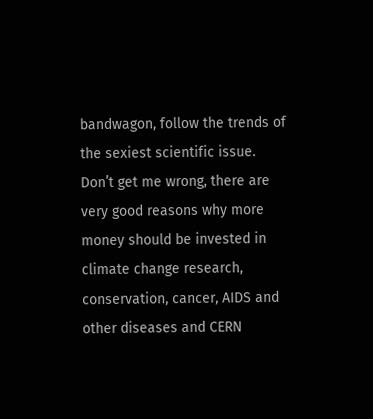bandwagon, follow the trends of the sexiest scientific issue. Don’t get me wrong, there are very good reasons why more money should be invested in climate change research, conservation, cancer, AIDS and other diseases and CERN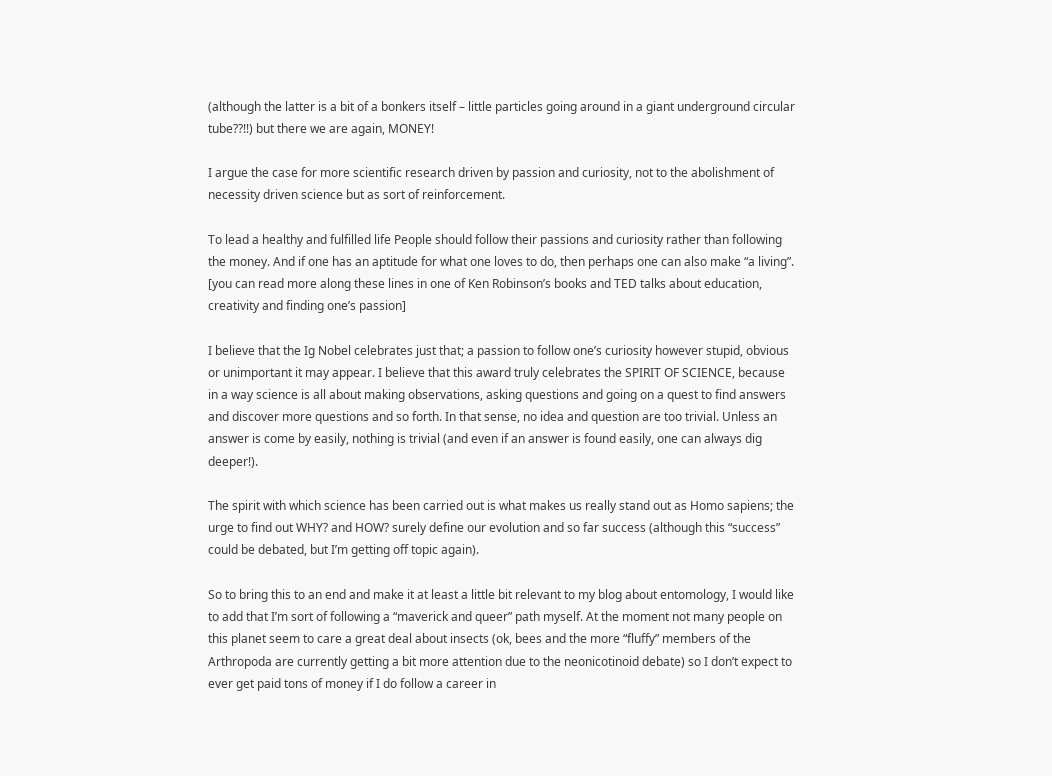(although the latter is a bit of a bonkers itself – little particles going around in a giant underground circular tube??!!) but there we are again, MONEY!

I argue the case for more scientific research driven by passion and curiosity, not to the abolishment of necessity driven science but as sort of reinforcement.

To lead a healthy and fulfilled life People should follow their passions and curiosity rather than following the money. And if one has an aptitude for what one loves to do, then perhaps one can also make “a living”. [you can read more along these lines in one of Ken Robinson’s books and TED talks about education, creativity and finding one’s passion]

I believe that the Ig Nobel celebrates just that; a passion to follow one’s curiosity however stupid, obvious or unimportant it may appear. I believe that this award truly celebrates the SPIRIT OF SCIENCE, because in a way science is all about making observations, asking questions and going on a quest to find answers and discover more questions and so forth. In that sense, no idea and question are too trivial. Unless an answer is come by easily, nothing is trivial (and even if an answer is found easily, one can always dig deeper!).

The spirit with which science has been carried out is what makes us really stand out as Homo sapiens; the urge to find out WHY? and HOW? surely define our evolution and so far success (although this “success” could be debated, but I’m getting off topic again).

So to bring this to an end and make it at least a little bit relevant to my blog about entomology, I would like to add that I’m sort of following a “maverick and queer” path myself. At the moment not many people on this planet seem to care a great deal about insects (ok, bees and the more “fluffy” members of the Arthropoda are currently getting a bit more attention due to the neonicotinoid debate) so I don’t expect to ever get paid tons of money if I do follow a career in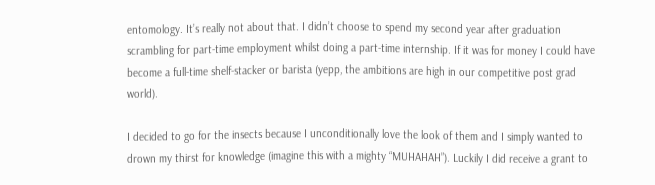entomology. It’s really not about that. I didn’t choose to spend my second year after graduation scrambling for part-time employment whilst doing a part-time internship. If it was for money I could have become a full-time shelf-stacker or barista (yepp, the ambitions are high in our competitive post grad world).

I decided to go for the insects because I unconditionally love the look of them and I simply wanted to drown my thirst for knowledge (imagine this with a mighty “MUHAHAH”). Luckily I did receive a grant to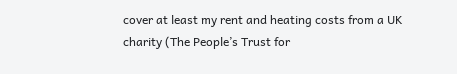cover at least my rent and heating costs from a UK charity (The People’s Trust for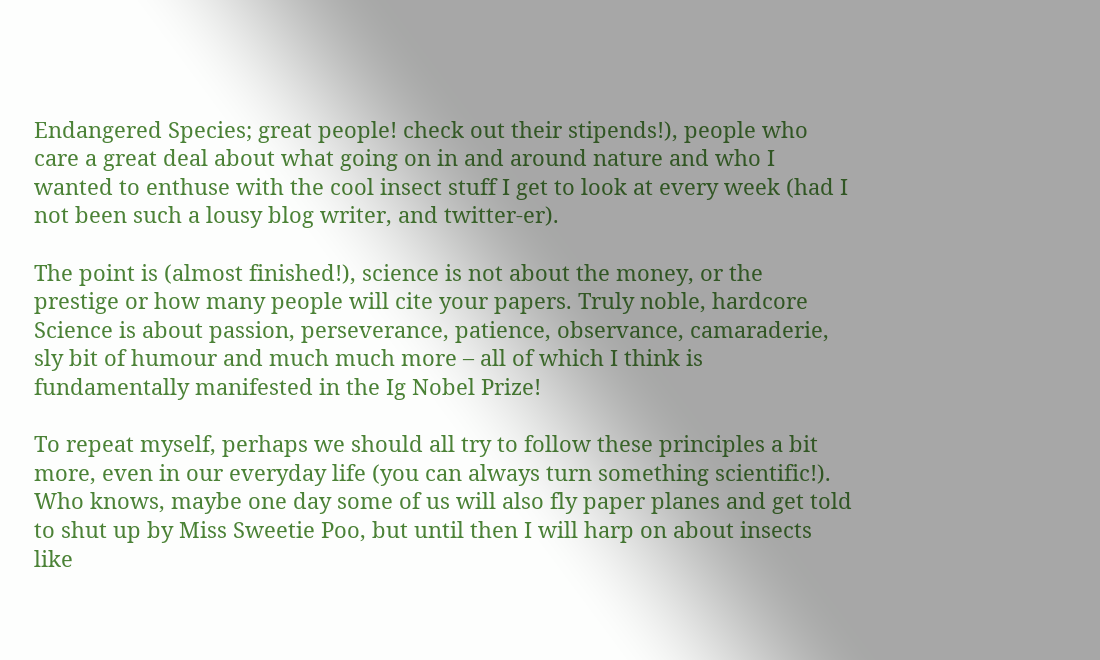Endangered Species; great people! check out their stipends!), people who care a great deal about what going on in and around nature and who I wanted to enthuse with the cool insect stuff I get to look at every week (had I not been such a lousy blog writer, and twitter-er).

The point is (almost finished!), science is not about the money, or the prestige or how many people will cite your papers. Truly noble, hardcore Science is about passion, perseverance, patience, observance, camaraderie,  sly bit of humour and much much more – all of which I think is fundamentally manifested in the Ig Nobel Prize!

To repeat myself, perhaps we should all try to follow these principles a bit more, even in our everyday life (you can always turn something scientific!). Who knows, maybe one day some of us will also fly paper planes and get told to shut up by Miss Sweetie Poo, but until then I will harp on about insects like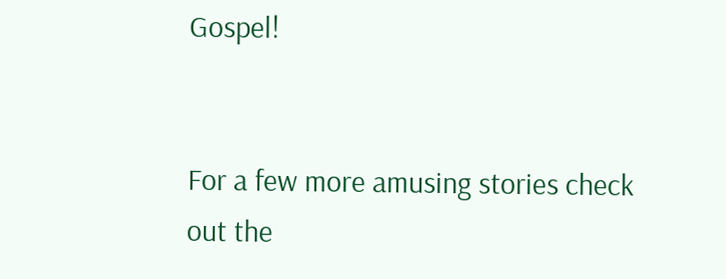Gospel!


For a few more amusing stories check out the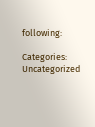following:

Categories: Uncategorized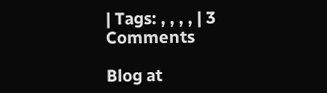| Tags: , , , , | 3 Comments

Blog at